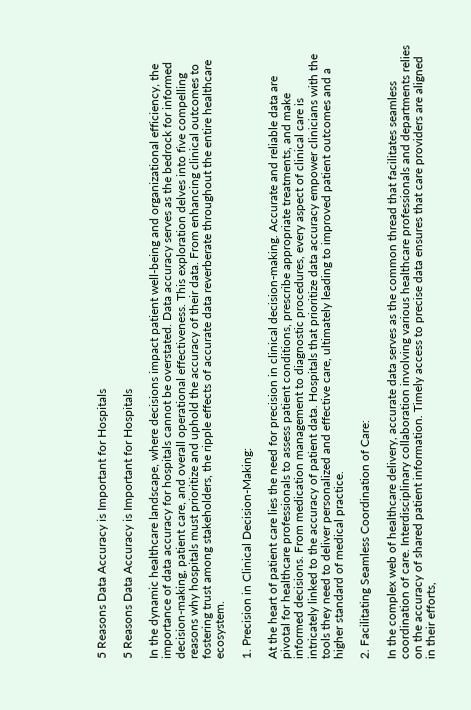5 Reasons Data Accuracy is Important for Hospitals

5 Reasons Data Accuracy is Important for Hospitals

In the dynamic healthcare landscape, where decisions impact patient well-being and organizational efficiency, the importance of data accuracy for hospitals cannot be overstated. Data accuracy serves as the bedrock for informed decision-making, patient care, and overall operational effectiveness. This exploration delves into five compelling reasons why hospitals must prioritize and uphold the accuracy of their data. From enhancing clinical outcomes to fostering trust among stakeholders, the ripple effects of accurate data reverberate throughout the entire healthcare ecosystem.

1. Precision in Clinical Decision-Making:

At the heart of patient care lies the need for precision in clinical decision-making. Accurate and reliable data are pivotal for healthcare professionals to assess patient conditions, prescribe appropriate treatments, and make informed decisions. From medication management to diagnostic procedures, every aspect of clinical care is intricately linked to the accuracy of patient data. Hospitals that prioritize data accuracy empower clinicians with the tools they need to deliver personalized and effective care, ultimately leading to improved patient outcomes and a higher standard of medical practice.

2. Facilitating Seamless Coordination of Care:

In the complex web of healthcare delivery, accurate data serves as the common thread that facilitates seamless coordination of care. Interdisciplinary collaboration involving various healthcare professionals and departments relies on the accuracy of shared patient information. Timely access to precise data ensures that care providers are aligned in their efforts,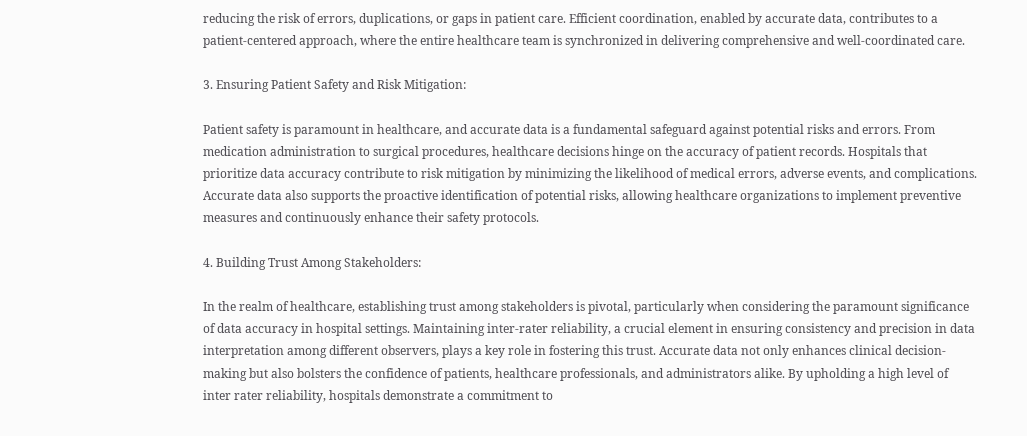reducing the risk of errors, duplications, or gaps in patient care. Efficient coordination, enabled by accurate data, contributes to a patient-centered approach, where the entire healthcare team is synchronized in delivering comprehensive and well-coordinated care.

3. Ensuring Patient Safety and Risk Mitigation:

Patient safety is paramount in healthcare, and accurate data is a fundamental safeguard against potential risks and errors. From medication administration to surgical procedures, healthcare decisions hinge on the accuracy of patient records. Hospitals that prioritize data accuracy contribute to risk mitigation by minimizing the likelihood of medical errors, adverse events, and complications. Accurate data also supports the proactive identification of potential risks, allowing healthcare organizations to implement preventive measures and continuously enhance their safety protocols.

4. Building Trust Among Stakeholders:

In the realm of healthcare, establishing trust among stakeholders is pivotal, particularly when considering the paramount significance of data accuracy in hospital settings. Maintaining inter-rater reliability, a crucial element in ensuring consistency and precision in data interpretation among different observers, plays a key role in fostering this trust. Accurate data not only enhances clinical decision-making but also bolsters the confidence of patients, healthcare professionals, and administrators alike. By upholding a high level of inter rater reliability, hospitals demonstrate a commitment to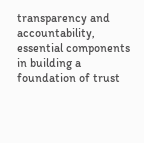transparency and accountability, essential components in building a foundation of trust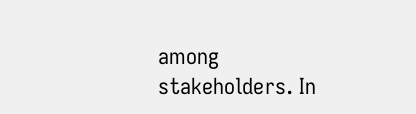among stakeholders. In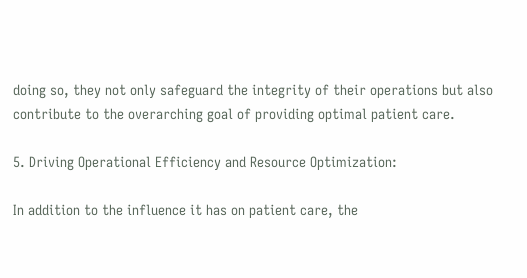doing so, they not only safeguard the integrity of their operations but also contribute to the overarching goal of providing optimal patient care.

5. Driving Operational Efficiency and Resource Optimization:

In addition to the influence it has on patient care, the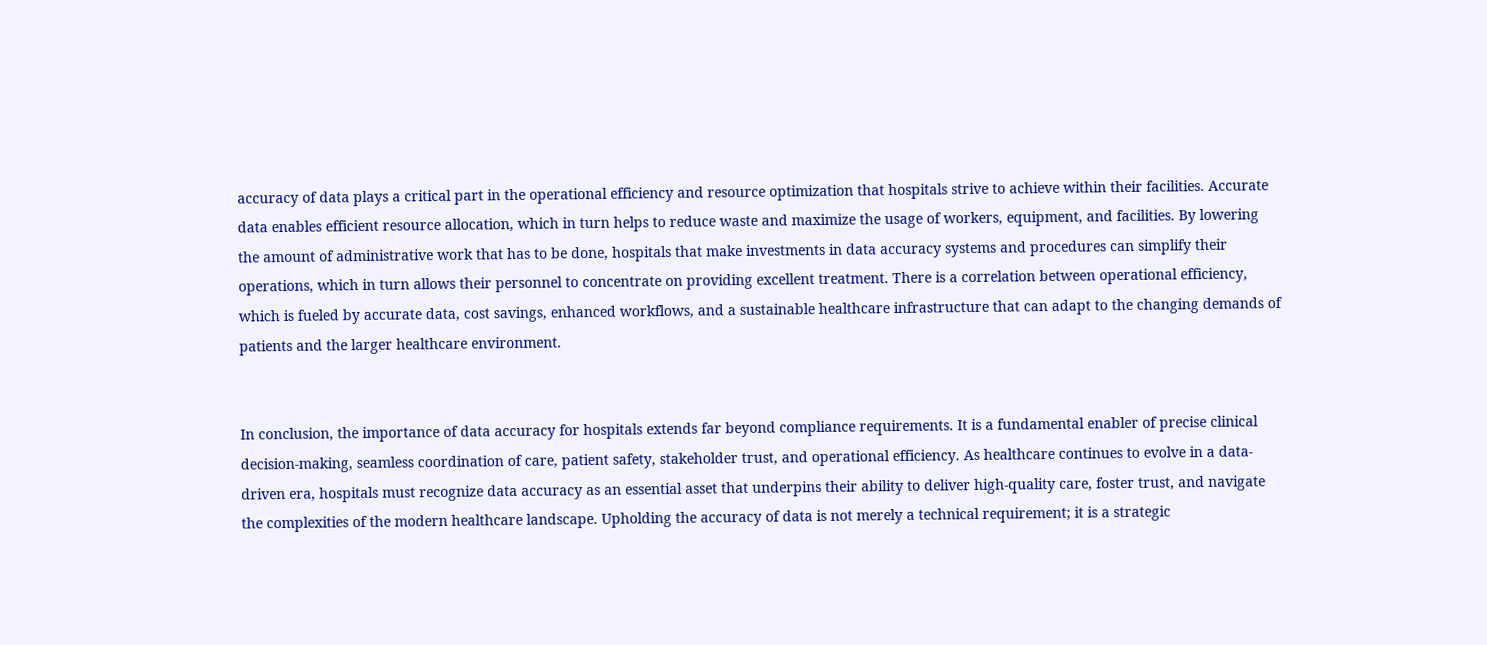accuracy of data plays a critical part in the operational efficiency and resource optimization that hospitals strive to achieve within their facilities. Accurate data enables efficient resource allocation, which in turn helps to reduce waste and maximize the usage of workers, equipment, and facilities. By lowering the amount of administrative work that has to be done, hospitals that make investments in data accuracy systems and procedures can simplify their operations, which in turn allows their personnel to concentrate on providing excellent treatment. There is a correlation between operational efficiency, which is fueled by accurate data, cost savings, enhanced workflows, and a sustainable healthcare infrastructure that can adapt to the changing demands of patients and the larger healthcare environment.


In conclusion, the importance of data accuracy for hospitals extends far beyond compliance requirements. It is a fundamental enabler of precise clinical decision-making, seamless coordination of care, patient safety, stakeholder trust, and operational efficiency. As healthcare continues to evolve in a data-driven era, hospitals must recognize data accuracy as an essential asset that underpins their ability to deliver high-quality care, foster trust, and navigate the complexities of the modern healthcare landscape. Upholding the accuracy of data is not merely a technical requirement; it is a strategic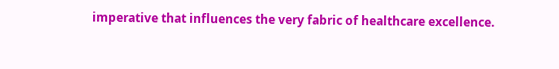imperative that influences the very fabric of healthcare excellence.